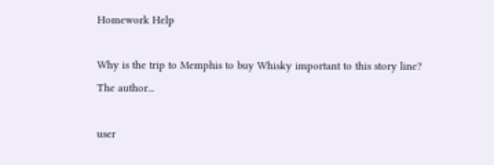Homework Help

Why is the trip to Memphis to buy Whisky important to this story line? The author...

user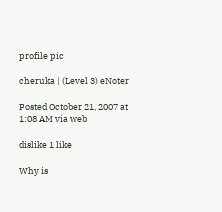profile pic

cheruka | (Level 3) eNoter

Posted October 21, 2007 at 1:08 AM via web

dislike 1 like

Why is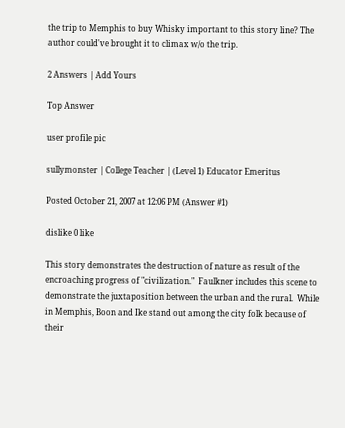the trip to Memphis to buy Whisky important to this story line? The author could've brought it to climax w/o the trip.

2 Answers | Add Yours

Top Answer

user profile pic

sullymonster | College Teacher | (Level 1) Educator Emeritus

Posted October 21, 2007 at 12:06 PM (Answer #1)

dislike 0 like

This story demonstrates the destruction of nature as result of the encroaching progress of "civilization."  Faulkner includes this scene to demonstrate the juxtaposition between the urban and the rural.  While in Memphis, Boon and Ike stand out among the city folk because of their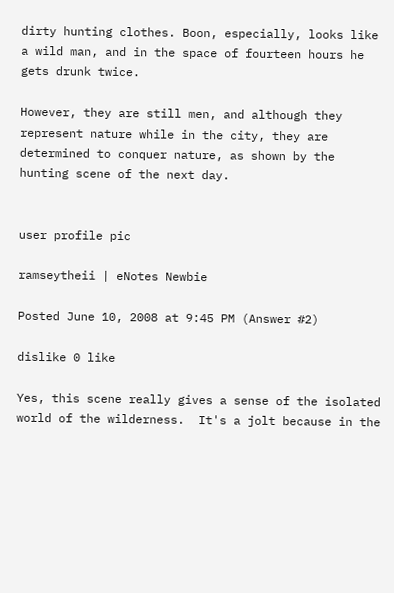dirty hunting clothes. Boon, especially, looks like a wild man, and in the space of fourteen hours he gets drunk twice.

However, they are still men, and although they represent nature while in the city, they are determined to conquer nature, as shown by the hunting scene of the next day.


user profile pic

ramseytheii | eNotes Newbie

Posted June 10, 2008 at 9:45 PM (Answer #2)

dislike 0 like

Yes, this scene really gives a sense of the isolated world of the wilderness.  It's a jolt because in the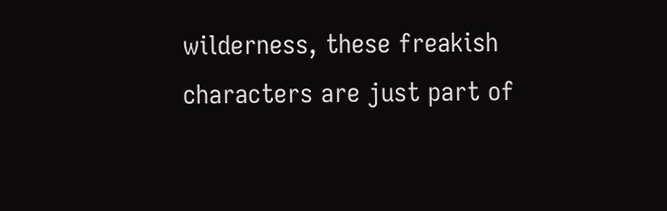wilderness, these freakish characters are just part of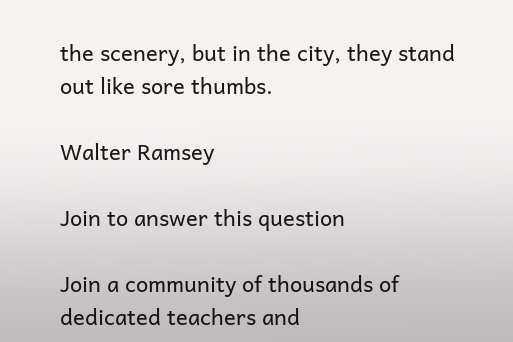the scenery, but in the city, they stand out like sore thumbs.

Walter Ramsey

Join to answer this question

Join a community of thousands of dedicated teachers and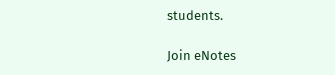students.

Join eNotes